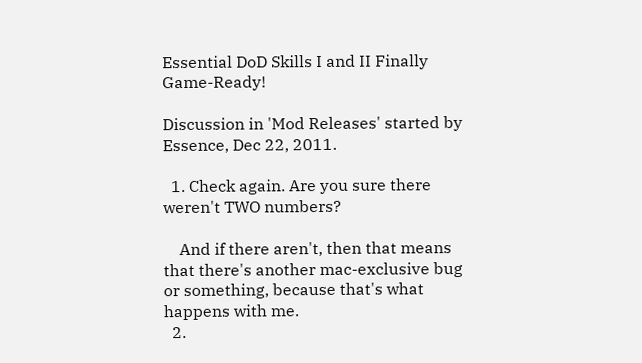Essential DoD Skills I and II Finally Game-Ready!

Discussion in 'Mod Releases' started by Essence, Dec 22, 2011.

  1. Check again. Are you sure there weren't TWO numbers?

    And if there aren't, then that means that there's another mac-exclusive bug or something, because that's what happens with me.
  2.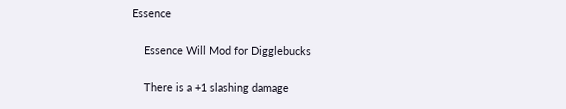Essence

    Essence Will Mod for Digglebucks

    There is a +1 slashing damage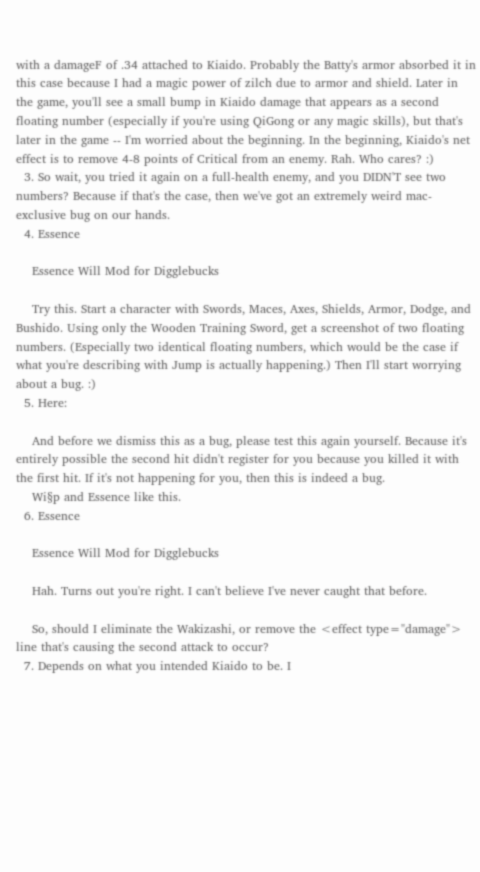with a damageF of .34 attached to Kiaido. Probably the Batty's armor absorbed it in this case because I had a magic power of zilch due to armor and shield. Later in the game, you'll see a small bump in Kiaido damage that appears as a second floating number (especially if you're using QiGong or any magic skills), but that's later in the game -- I'm worried about the beginning. In the beginning, Kiaido's net effect is to remove 4-8 points of Critical from an enemy. Rah. Who cares? :)
  3. So wait, you tried it again on a full-health enemy, and you DIDN'T see two numbers? Because if that's the case, then we've got an extremely weird mac-exclusive bug on our hands.
  4. Essence

    Essence Will Mod for Digglebucks

    Try this. Start a character with Swords, Maces, Axes, Shields, Armor, Dodge, and Bushido. Using only the Wooden Training Sword, get a screenshot of two floating numbers. (Especially two identical floating numbers, which would be the case if what you're describing with Jump is actually happening.) Then I'll start worrying about a bug. :)
  5. Here:

    And before we dismiss this as a bug, please test this again yourself. Because it's entirely possible the second hit didn't register for you because you killed it with the first hit. If it's not happening for you, then this is indeed a bug.
    Wi§p and Essence like this.
  6. Essence

    Essence Will Mod for Digglebucks

    Hah. Turns out you're right. I can't believe I've never caught that before.

    So, should I eliminate the Wakizashi, or remove the <effect type="damage"> line that's causing the second attack to occur?
  7. Depends on what you intended Kiaido to be. I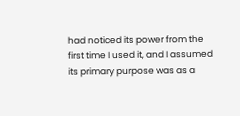had noticed its power from the first time I used it, and I assumed its primary purpose was as a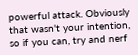powerful attack. Obviously that wasn't your intention, so if you can, try and nerf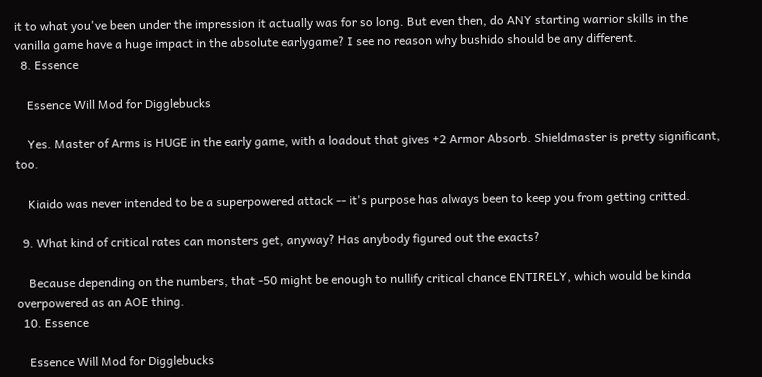it to what you've been under the impression it actually was for so long. But even then, do ANY starting warrior skills in the vanilla game have a huge impact in the absolute earlygame? I see no reason why bushido should be any different.
  8. Essence

    Essence Will Mod for Digglebucks

    Yes. Master of Arms is HUGE in the early game, with a loadout that gives +2 Armor Absorb. Shieldmaster is pretty significant, too.

    Kiaido was never intended to be a superpowered attack -- it's purpose has always been to keep you from getting critted.

  9. What kind of critical rates can monsters get, anyway? Has anybody figured out the exacts?

    Because depending on the numbers, that -50 might be enough to nullify critical chance ENTIRELY, which would be kinda overpowered as an AOE thing.
  10. Essence

    Essence Will Mod for Digglebucks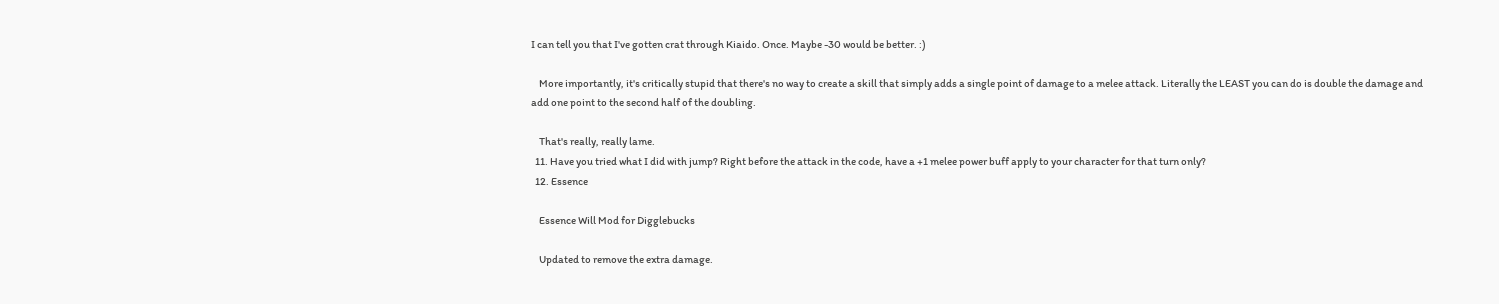I can tell you that I've gotten crat through Kiaido. Once. Maybe -30 would be better. :)

    More importantly, it's critically stupid that there's no way to create a skill that simply adds a single point of damage to a melee attack. Literally the LEAST you can do is double the damage and add one point to the second half of the doubling.

    That's really, really lame.
  11. Have you tried what I did with jump? Right before the attack in the code, have a +1 melee power buff apply to your character for that turn only?
  12. Essence

    Essence Will Mod for Digglebucks

    Updated to remove the extra damage.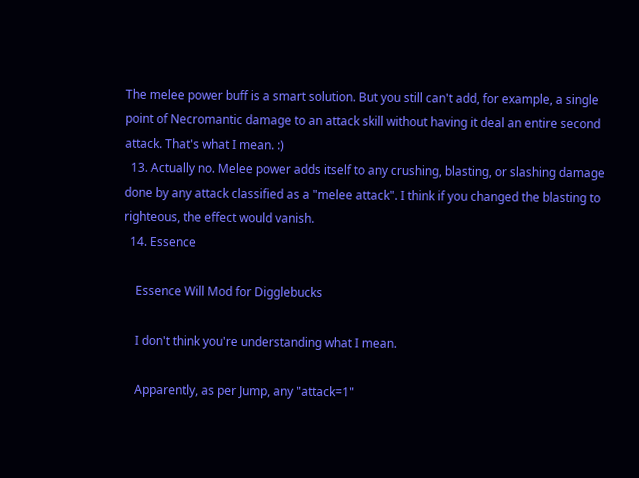The melee power buff is a smart solution. But you still can't add, for example, a single point of Necromantic damage to an attack skill without having it deal an entire second attack. That's what I mean. :)
  13. Actually no. Melee power adds itself to any crushing, blasting, or slashing damage done by any attack classified as a "melee attack". I think if you changed the blasting to righteous, the effect would vanish.
  14. Essence

    Essence Will Mod for Digglebucks

    I don't think you're understanding what I mean.

    Apparently, as per Jump, any "attack=1"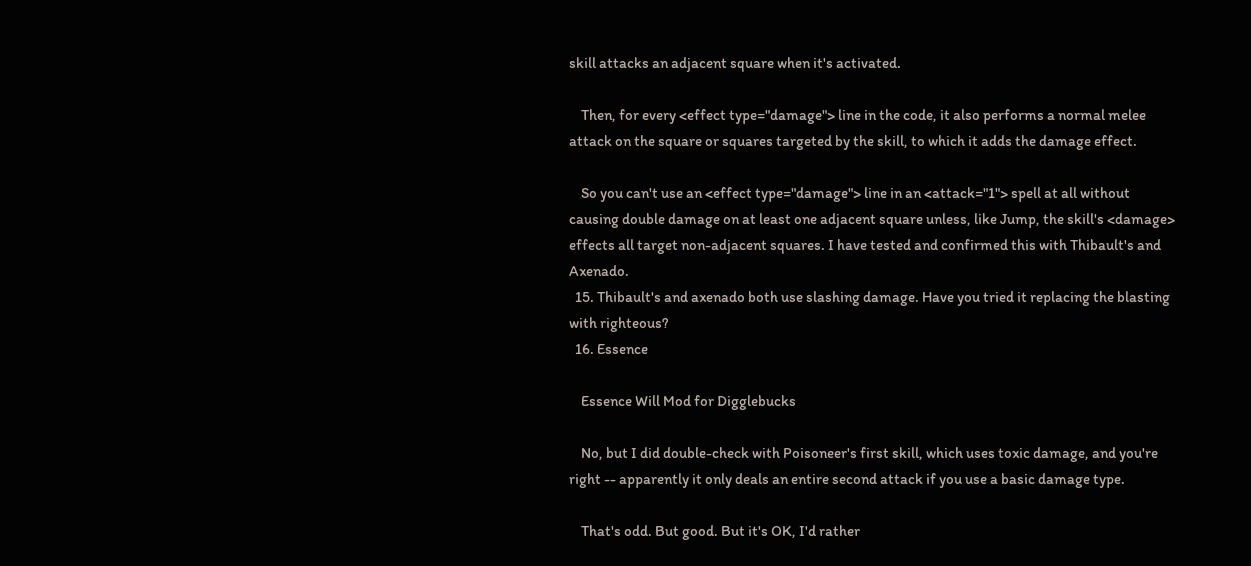skill attacks an adjacent square when it's activated.

    Then, for every <effect type="damage"> line in the code, it also performs a normal melee attack on the square or squares targeted by the skill, to which it adds the damage effect.

    So you can't use an <effect type="damage"> line in an <attack="1"> spell at all without causing double damage on at least one adjacent square unless, like Jump, the skill's <damage> effects all target non-adjacent squares. I have tested and confirmed this with Thibault's and Axenado.
  15. Thibault's and axenado both use slashing damage. Have you tried it replacing the blasting with righteous?
  16. Essence

    Essence Will Mod for Digglebucks

    No, but I did double-check with Poisoneer's first skill, which uses toxic damage, and you're right -- apparently it only deals an entire second attack if you use a basic damage type.

    That's odd. But good. But it's OK, I'd rather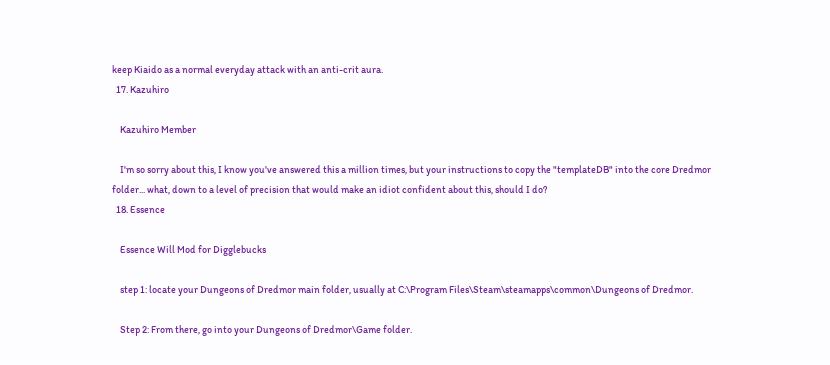keep Kiaido as a normal everyday attack with an anti-crit aura.
  17. Kazuhiro

    Kazuhiro Member

    I'm so sorry about this, I know you've answered this a million times, but your instructions to copy the "templateDB" into the core Dredmor folder... what, down to a level of precision that would make an idiot confident about this, should I do?
  18. Essence

    Essence Will Mod for Digglebucks

    step 1: locate your Dungeons of Dredmor main folder, usually at C:\Program Files\Steam\steamapps\common\Dungeons of Dredmor.

    Step 2: From there, go into your Dungeons of Dredmor\Game folder.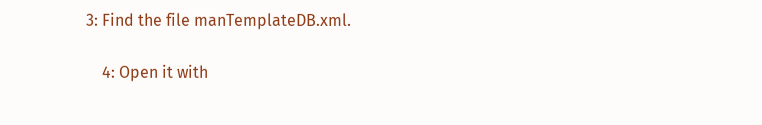3: Find the file manTemplateDB.xml.

    4: Open it with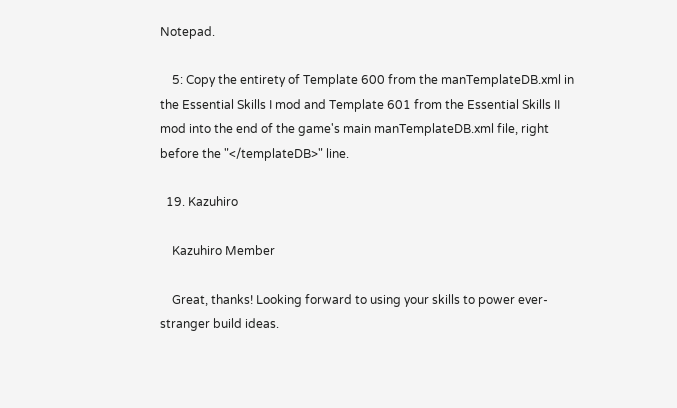Notepad.

    5: Copy the entirety of Template 600 from the manTemplateDB.xml in the Essential Skills I mod and Template 601 from the Essential Skills II mod into the end of the game's main manTemplateDB.xml file, right before the "</templateDB>" line.

  19. Kazuhiro

    Kazuhiro Member

    Great, thanks! Looking forward to using your skills to power ever-stranger build ideas.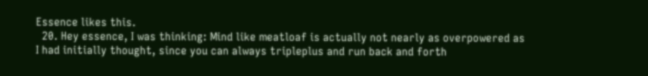Essence likes this.
  20. Hey essence, I was thinking: Mind like meatloaf is actually not nearly as overpowered as I had initially thought, since you can always tripleplus and run back and forth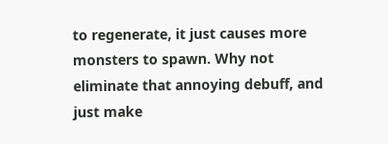to regenerate, it just causes more monsters to spawn. Why not eliminate that annoying debuff, and just make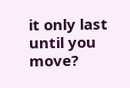it only last until you move?